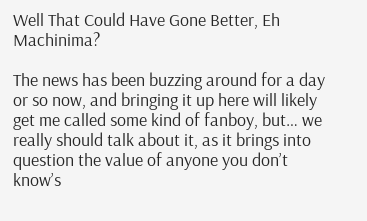Well That Could Have Gone Better, Eh Machinima?

The news has been buzzing around for a day or so now, and bringing it up here will likely get me called some kind of fanboy, but… we really should talk about it, as it brings into question the value of anyone you don’t know’s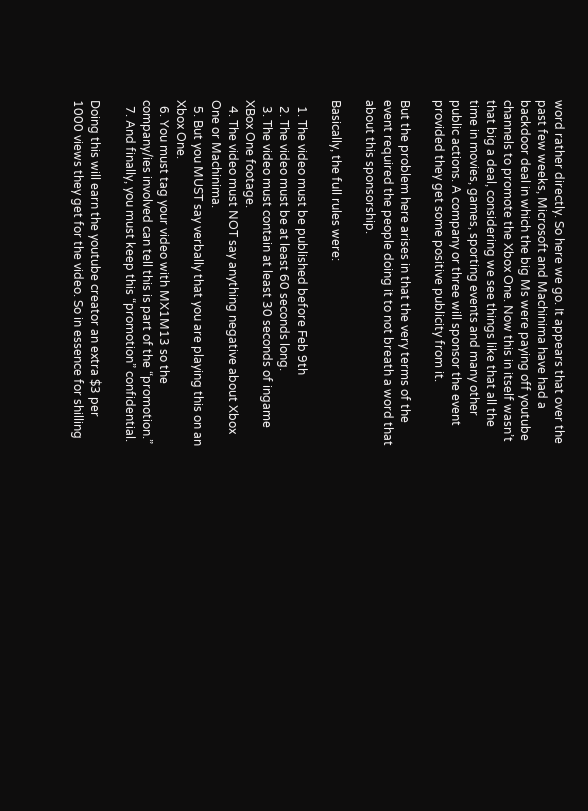word rather directly. So here we go. It appears that over the past few weeks, Microsoft and Machinima have had a backdoor deal in which the big Ms were paying off youtube channels to promote the Xbox One. Now this in itself wasn’t that big a deal, considering we see things like that all the time in movies, games, sporting events and many other public actions. A company or three will sponsor the event provided they get some positive publicity from it.

But the problem here arises in that the very terms of the event required the people doing it to not breath a word that about this sponsorship.

Basically, the full rules were:

  1. The video must be published before Feb 9th
  2. The video must be at least 60 seconds long.
  3. The video must contain at least 30 seconds of ingame XBox One footage.
  4. The video must NOT say anything negative about Xbox One or Machinima.
  5. But you MUST say verbally that you are playing this on an Xbox One.
  6. You must tag your video with MX1M13 so the company/ies involved can tell this is part of the “promotion.”
  7. And finally, you must keep this “promotion” confidential.

Doing this will earn the youtube creator an extra $3 per 1000 views they get for the video. So in essence for shilling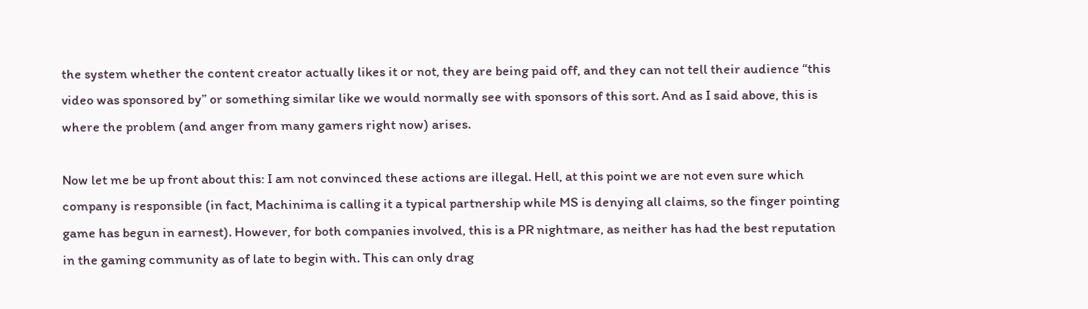the system whether the content creator actually likes it or not, they are being paid off, and they can not tell their audience “this video was sponsored by” or something similar like we would normally see with sponsors of this sort. And as I said above, this is where the problem (and anger from many gamers right now) arises.

Now let me be up front about this: I am not convinced these actions are illegal. Hell, at this point we are not even sure which company is responsible (in fact, Machinima is calling it a typical partnership while MS is denying all claims, so the finger pointing game has begun in earnest). However, for both companies involved, this is a PR nightmare, as neither has had the best reputation in the gaming community as of late to begin with. This can only drag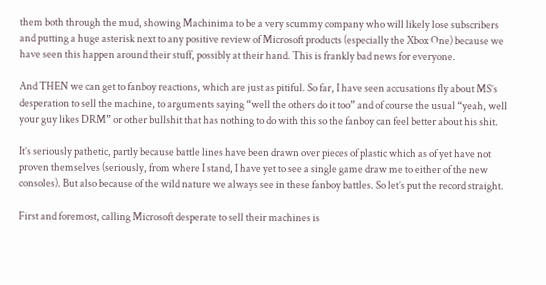them both through the mud, showing Machinima to be a very scummy company who will likely lose subscribers and putting a huge asterisk next to any positive review of Microsoft products (especially the Xbox One) because we have seen this happen around their stuff, possibly at their hand. This is frankly bad news for everyone.

And THEN we can get to fanboy reactions, which are just as pitiful. So far, I have seen accusations fly about MS’s desperation to sell the machine, to arguments saying “well the others do it too” and of course the usual “yeah, well your guy likes DRM” or other bullshit that has nothing to do with this so the fanboy can feel better about his shit.

It’s seriously pathetic, partly because battle lines have been drawn over pieces of plastic which as of yet have not proven themselves (seriously, from where I stand, I have yet to see a single game draw me to either of the new consoles). But also because of the wild nature we always see in these fanboy battles. So let’s put the record straight.

First and foremost, calling Microsoft desperate to sell their machines is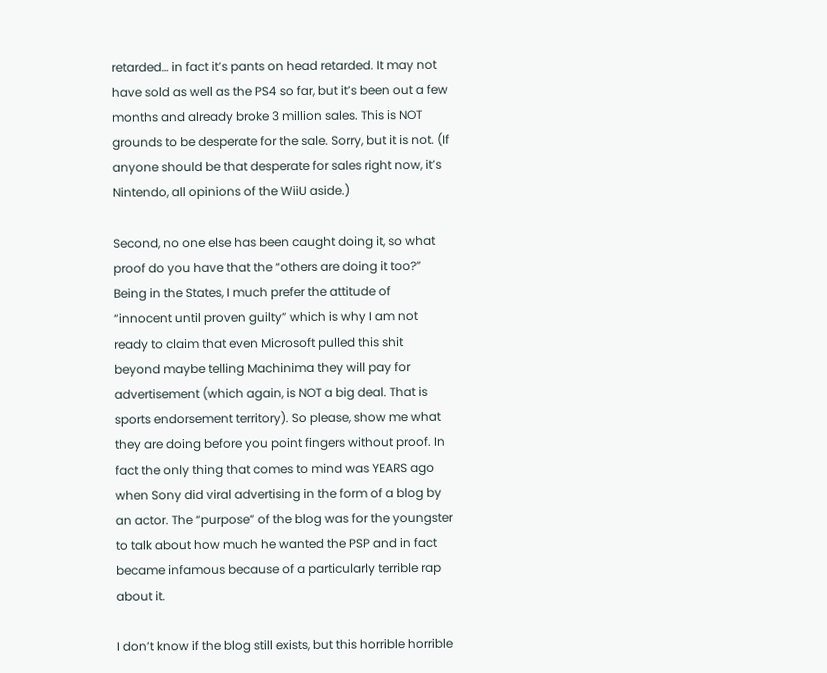retarded… in fact it’s pants on head retarded. It may not have sold as well as the PS4 so far, but it’s been out a few months and already broke 3 million sales. This is NOT grounds to be desperate for the sale. Sorry, but it is not. (If anyone should be that desperate for sales right now, it’s Nintendo, all opinions of the WiiU aside.)

Second, no one else has been caught doing it, so what proof do you have that the “others are doing it too?” Being in the States, I much prefer the attitude of “innocent until proven guilty” which is why I am not ready to claim that even Microsoft pulled this shit beyond maybe telling Machinima they will pay for advertisement (which again, is NOT a big deal. That is sports endorsement territory). So please, show me what they are doing before you point fingers without proof. In fact the only thing that comes to mind was YEARS ago when Sony did viral advertising in the form of a blog by an actor. The “purpose” of the blog was for the youngster to talk about how much he wanted the PSP and in fact became infamous because of a particularly terrible rap about it.

I don’t know if the blog still exists, but this horrible horrible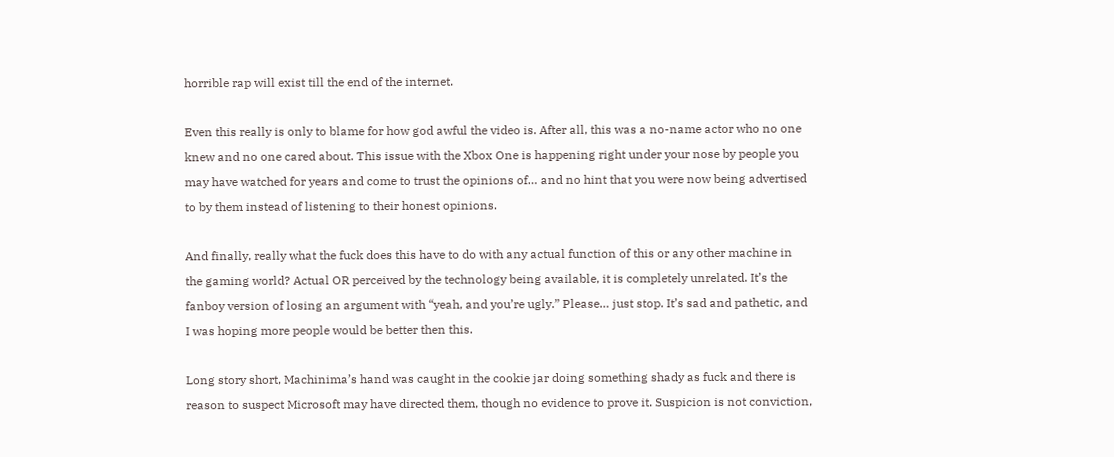horrible rap will exist till the end of the internet.

Even this really is only to blame for how god awful the video is. After all, this was a no-name actor who no one knew and no one cared about. This issue with the Xbox One is happening right under your nose by people you may have watched for years and come to trust the opinions of… and no hint that you were now being advertised to by them instead of listening to their honest opinions.

And finally, really what the fuck does this have to do with any actual function of this or any other machine in the gaming world? Actual OR perceived by the technology being available, it is completely unrelated. It’s the fanboy version of losing an argument with “yeah, and you’re ugly.” Please… just stop. It’s sad and pathetic, and I was hoping more people would be better then this.

Long story short, Machinima’s hand was caught in the cookie jar doing something shady as fuck and there is reason to suspect Microsoft may have directed them, though no evidence to prove it. Suspicion is not conviction,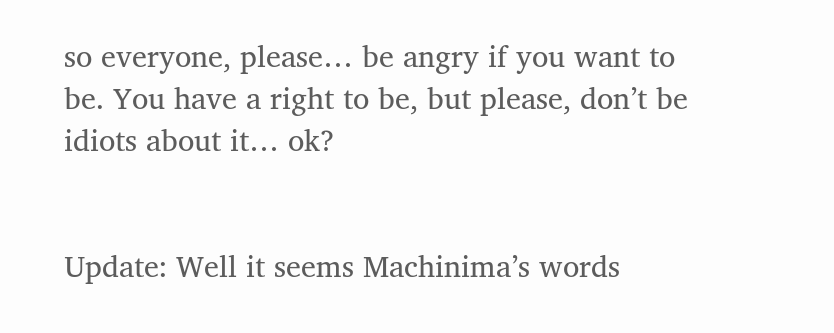so everyone, please… be angry if you want to be. You have a right to be, but please, don’t be idiots about it… ok?


Update: Well it seems Machinima’s words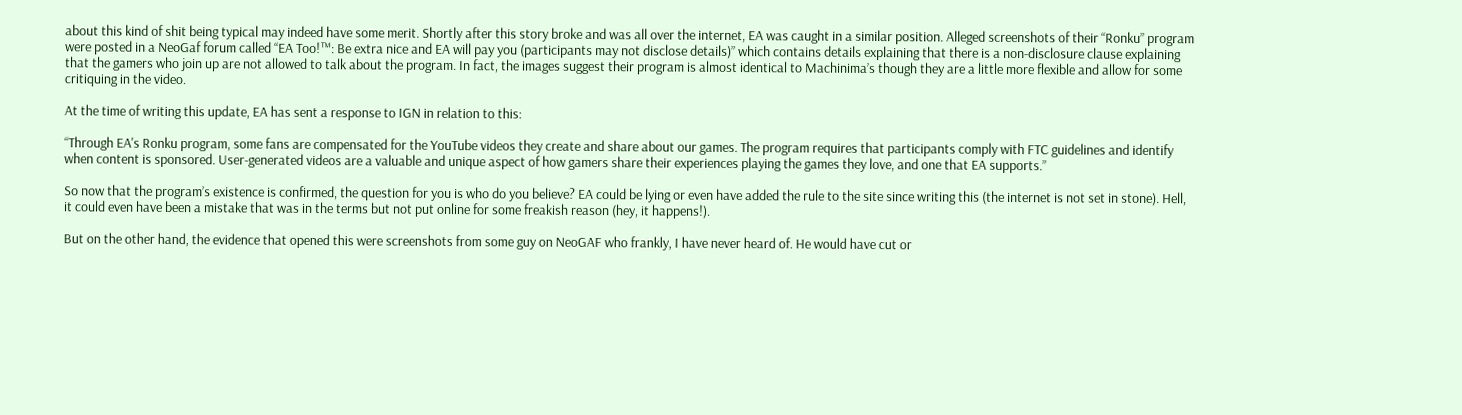about this kind of shit being typical may indeed have some merit. Shortly after this story broke and was all over the internet, EA was caught in a similar position. Alleged screenshots of their “Ronku” program were posted in a NeoGaf forum called “EA Too!™: Be extra nice and EA will pay you (participants may not disclose details)” which contains details explaining that there is a non-disclosure clause explaining that the gamers who join up are not allowed to talk about the program. In fact, the images suggest their program is almost identical to Machinima’s though they are a little more flexible and allow for some critiquing in the video.

At the time of writing this update, EA has sent a response to IGN in relation to this:

“Through EA's Ronku program, some fans are compensated for the YouTube videos they create and share about our games. The program requires that participants comply with FTC guidelines and identify when content is sponsored. User-generated videos are a valuable and unique aspect of how gamers share their experiences playing the games they love, and one that EA supports.”

So now that the program’s existence is confirmed, the question for you is who do you believe? EA could be lying or even have added the rule to the site since writing this (the internet is not set in stone). Hell, it could even have been a mistake that was in the terms but not put online for some freakish reason (hey, it happens!).

But on the other hand, the evidence that opened this were screenshots from some guy on NeoGAF who frankly, I have never heard of. He would have cut or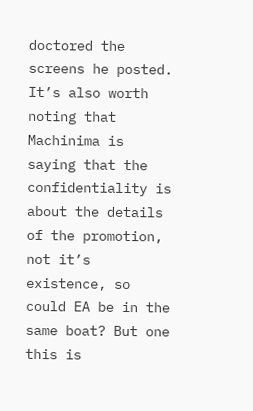doctored the screens he posted. It’s also worth noting that Machinima is saying that the confidentiality is about the details of the promotion, not it’s existence, so could EA be in the same boat? But one this is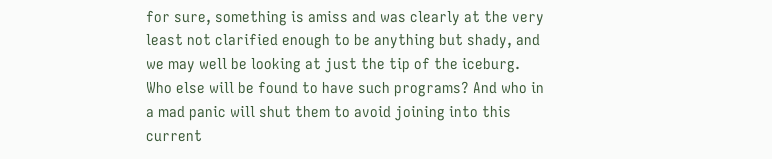for sure, something is amiss and was clearly at the very least not clarified enough to be anything but shady, and we may well be looking at just the tip of the iceburg. Who else will be found to have such programs? And who in a mad panic will shut them to avoid joining into this current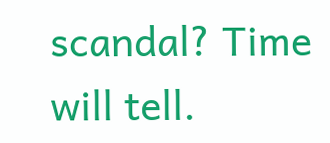scandal? Time will tell.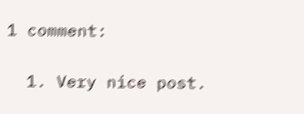1 comment:

  1. Very nice post.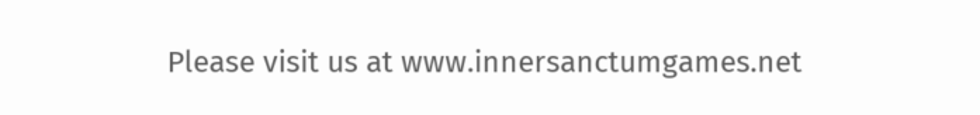Please visit us at www.innersanctumgames.net